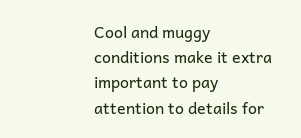Cool and muggy conditions make it extra important to pay attention to details for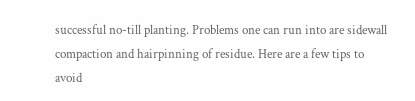successful no-till planting. Problems one can run into are sidewall compaction and hairpinning of residue. Here are a few tips to avoid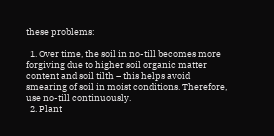these problems:

  1. Over time, the soil in no-till becomes more forgiving due to higher soil organic matter content and soil tilth – this helps avoid smearing of soil in moist conditions. Therefore, use no-till continuously.
  2. Plant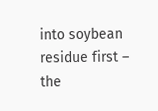into soybean residue first – the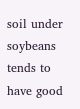soil under soybeans tends to have good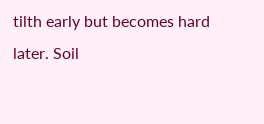tilth early but becomes hard later. Soil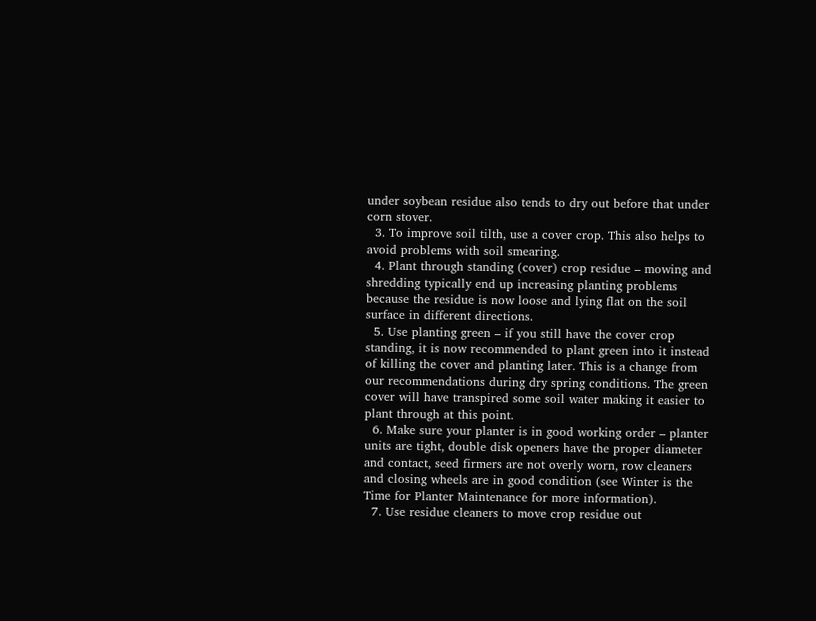under soybean residue also tends to dry out before that under corn stover.
  3. To improve soil tilth, use a cover crop. This also helps to avoid problems with soil smearing.
  4. Plant through standing (cover) crop residue – mowing and shredding typically end up increasing planting problems because the residue is now loose and lying flat on the soil surface in different directions.
  5. Use planting green – if you still have the cover crop standing, it is now recommended to plant green into it instead of killing the cover and planting later. This is a change from our recommendations during dry spring conditions. The green cover will have transpired some soil water making it easier to plant through at this point.
  6. Make sure your planter is in good working order – planter units are tight, double disk openers have the proper diameter and contact, seed firmers are not overly worn, row cleaners and closing wheels are in good condition (see Winter is the Time for Planter Maintenance for more information).
  7. Use residue cleaners to move crop residue out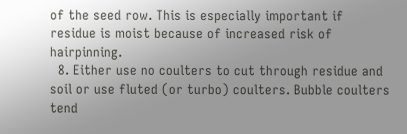of the seed row. This is especially important if residue is moist because of increased risk of hairpinning.
  8. Either use no coulters to cut through residue and soil or use fluted (or turbo) coulters. Bubble coulters tend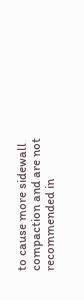to cause more sidewall compaction and are not recommended in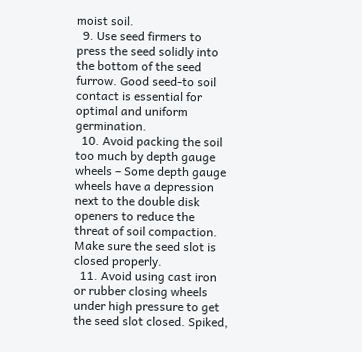moist soil.
  9. Use seed firmers to press the seed solidly into the bottom of the seed furrow. Good seed-to soil contact is essential for optimal and uniform germination.
  10. Avoid packing the soil too much by depth gauge wheels – Some depth gauge wheels have a depression next to the double disk openers to reduce the threat of soil compaction. Make sure the seed slot is closed properly.
  11. Avoid using cast iron or rubber closing wheels under high pressure to get the seed slot closed. Spiked,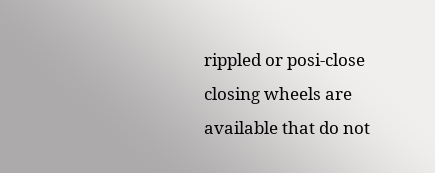rippled or posi-close closing wheels are available that do not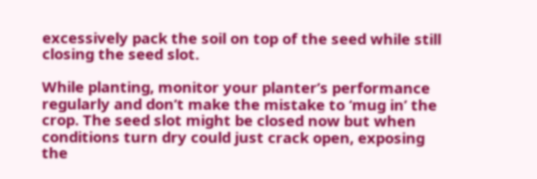excessively pack the soil on top of the seed while still closing the seed slot.

While planting, monitor your planter’s performance regularly and don’t make the mistake to ‘mug in’ the crop. The seed slot might be closed now but when conditions turn dry could just crack open, exposing the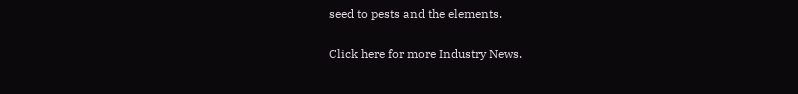seed to pests and the elements.

Click here for more Industry News.